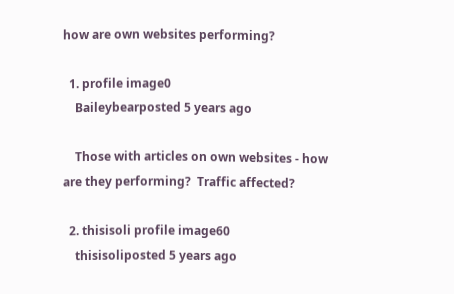how are own websites performing?

  1. profile image0
    Baileybearposted 5 years ago

    Those with articles on own websites - how are they performing?  Traffic affected?

  2. thisisoli profile image60
    thisisoliposted 5 years ago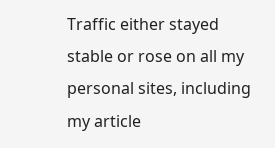Traffic either stayed stable or rose on all my personal sites, including my article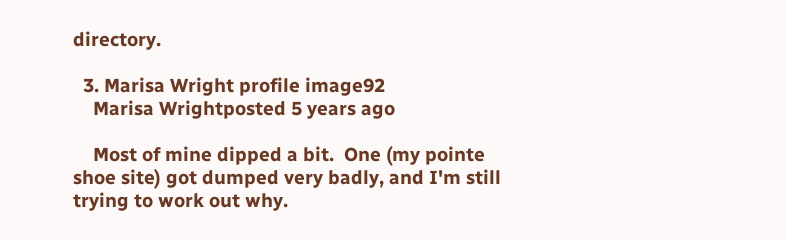directory.

  3. Marisa Wright profile image92
    Marisa Wrightposted 5 years ago

    Most of mine dipped a bit.  One (my pointe shoe site) got dumped very badly, and I'm still trying to work out why.